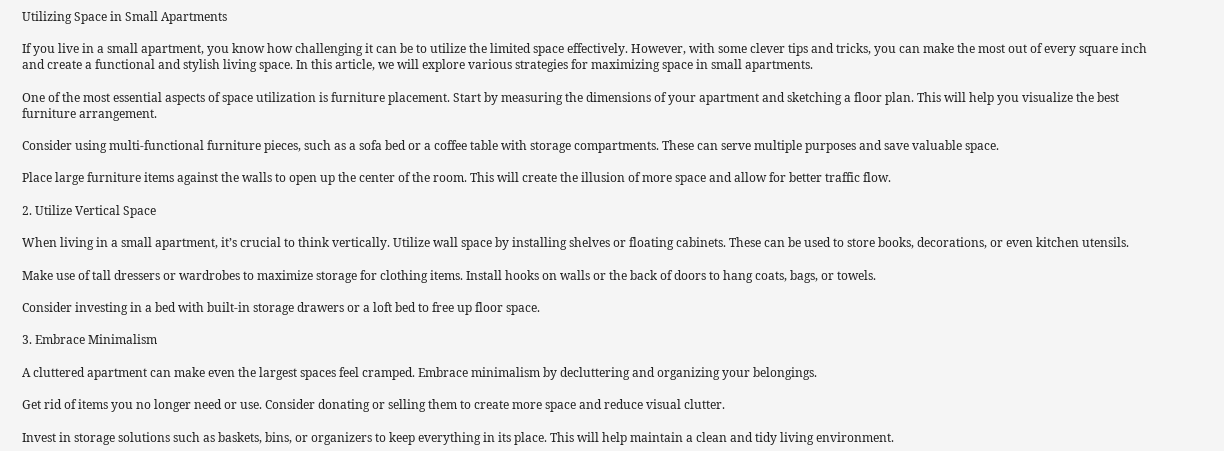Utilizing Space in Small Apartments

If you live in a small apartment, you know how challenging it can be to utilize the limited space effectively. However, with some clever tips and tricks, you can make the most out of every square inch and create a functional and stylish living space. In this article, we will explore various strategies for maximizing space in small apartments.

One of the most essential aspects of space utilization is furniture placement. Start by measuring the dimensions of your apartment and sketching a floor plan. This will help you visualize the best furniture arrangement.

Consider using multi-functional furniture pieces, such as a sofa bed or a coffee table with storage compartments. These can serve multiple purposes and save valuable space.

Place large furniture items against the walls to open up the center of the room. This will create the illusion of more space and allow for better traffic flow.

2. Utilize Vertical Space

When living in a small apartment, it’s crucial to think vertically. Utilize wall space by installing shelves or floating cabinets. These can be used to store books, decorations, or even kitchen utensils.

Make use of tall dressers or wardrobes to maximize storage for clothing items. Install hooks on walls or the back of doors to hang coats, bags, or towels.

Consider investing in a bed with built-in storage drawers or a loft bed to free up floor space.

3. Embrace Minimalism

A cluttered apartment can make even the largest spaces feel cramped. Embrace minimalism by decluttering and organizing your belongings.

Get rid of items you no longer need or use. Consider donating or selling them to create more space and reduce visual clutter.

Invest in storage solutions such as baskets, bins, or organizers to keep everything in its place. This will help maintain a clean and tidy living environment.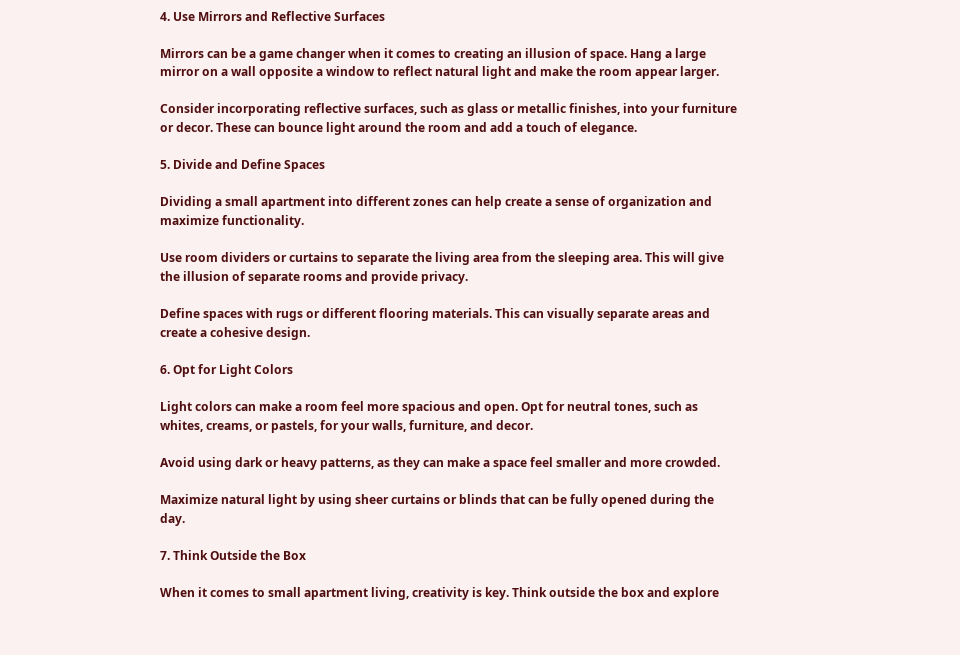4. Use Mirrors and Reflective Surfaces

Mirrors can be a game changer when it comes to creating an illusion of space. Hang a large mirror on a wall opposite a window to reflect natural light and make the room appear larger.

Consider incorporating reflective surfaces, such as glass or metallic finishes, into your furniture or decor. These can bounce light around the room and add a touch of elegance.

5. Divide and Define Spaces

Dividing a small apartment into different zones can help create a sense of organization and maximize functionality.

Use room dividers or curtains to separate the living area from the sleeping area. This will give the illusion of separate rooms and provide privacy.

Define spaces with rugs or different flooring materials. This can visually separate areas and create a cohesive design.

6. Opt for Light Colors

Light colors can make a room feel more spacious and open. Opt for neutral tones, such as whites, creams, or pastels, for your walls, furniture, and decor.

Avoid using dark or heavy patterns, as they can make a space feel smaller and more crowded.

Maximize natural light by using sheer curtains or blinds that can be fully opened during the day.

7. Think Outside the Box

When it comes to small apartment living, creativity is key. Think outside the box and explore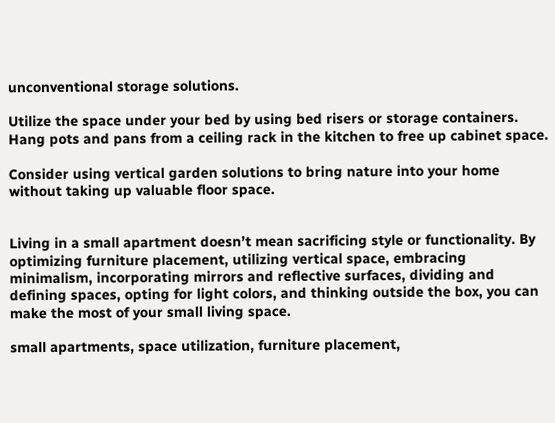unconventional storage solutions.

Utilize the space under your bed by using bed risers or storage containers. Hang pots and pans from a ceiling rack in the kitchen to free up cabinet space.

Consider using vertical garden solutions to bring nature into your home without taking up valuable floor space.


Living in a small apartment doesn’t mean sacrificing style or functionality. By optimizing furniture placement, utilizing vertical space, embracing minimalism, incorporating mirrors and reflective surfaces, dividing and defining spaces, opting for light colors, and thinking outside the box, you can make the most of your small living space.

small apartments, space utilization, furniture placement,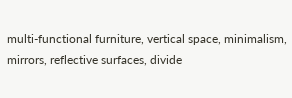multi-functional furniture, vertical space, minimalism, mirrors, reflective surfaces, divide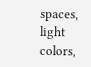spaces, light colors,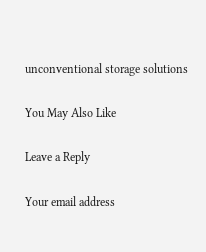unconventional storage solutions

You May Also Like

Leave a Reply

Your email address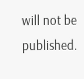will not be published.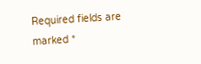Required fields are marked *